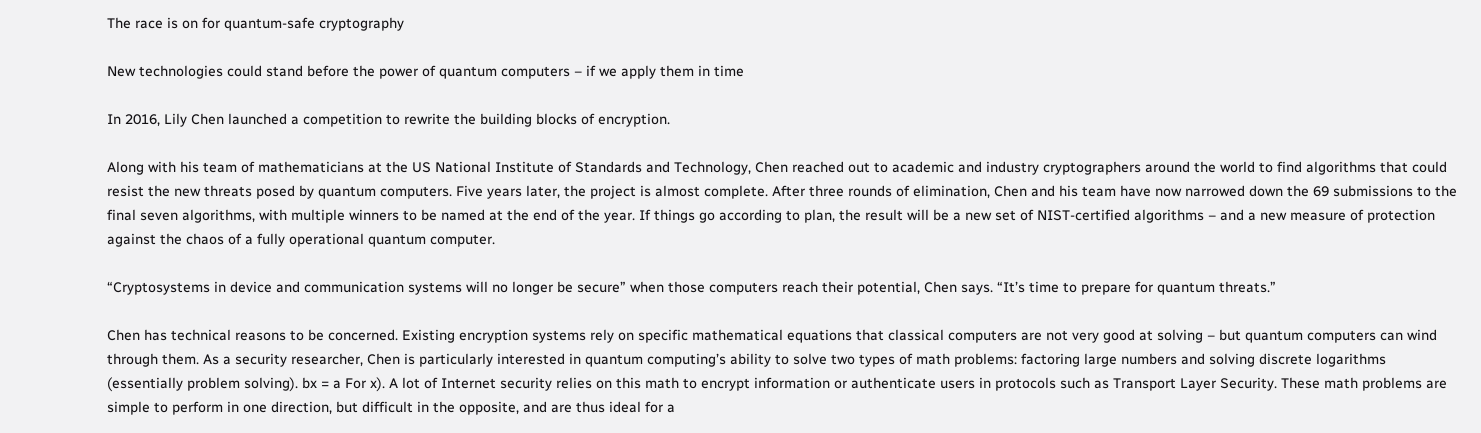The race is on for quantum-safe cryptography

New technologies could stand before the power of quantum computers – if we apply them in time

In 2016, Lily Chen launched a competition to rewrite the building blocks of encryption.

Along with his team of mathematicians at the US National Institute of Standards and Technology, Chen reached out to academic and industry cryptographers around the world to find algorithms that could resist the new threats posed by quantum computers. Five years later, the project is almost complete. After three rounds of elimination, Chen and his team have now narrowed down the 69 submissions to the final seven algorithms, with multiple winners to be named at the end of the year. If things go according to plan, the result will be a new set of NIST-certified algorithms – and a new measure of protection against the chaos of a fully operational quantum computer.

“Cryptosystems in device and communication systems will no longer be secure” when those computers reach their potential, Chen says. “It’s time to prepare for quantum threats.”

Chen has technical reasons to be concerned. Existing encryption systems rely on specific mathematical equations that classical computers are not very good at solving – but quantum computers can wind through them. As a security researcher, Chen is particularly interested in quantum computing’s ability to solve two types of math problems: factoring large numbers and solving discrete logarithms (essentially problem solving). bx = a For x). A lot of Internet security relies on this math to encrypt information or authenticate users in protocols such as Transport Layer Security. These math problems are simple to perform in one direction, but difficult in the opposite, and are thus ideal for a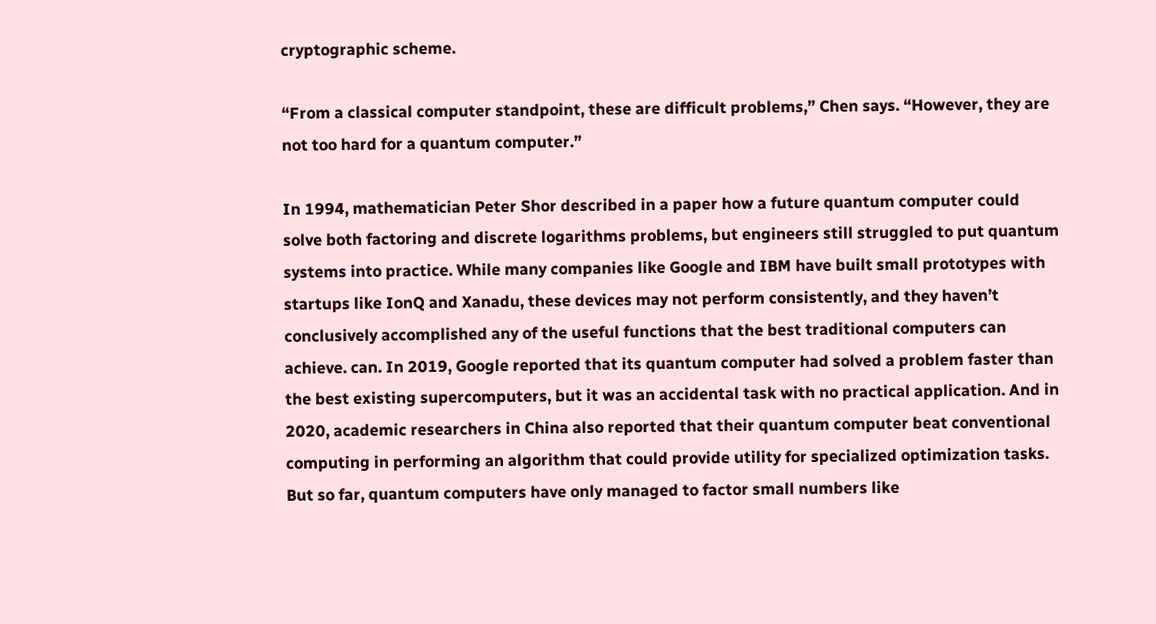cryptographic scheme.

“From a classical computer standpoint, these are difficult problems,” Chen says. “However, they are not too hard for a quantum computer.”

In 1994, mathematician Peter Shor described in a paper how a future quantum computer could solve both factoring and discrete logarithms problems, but engineers still struggled to put quantum systems into practice. While many companies like Google and IBM have built small prototypes with startups like IonQ and Xanadu, these devices may not perform consistently, and they haven’t conclusively accomplished any of the useful functions that the best traditional computers can achieve. can. In 2019, Google reported that its quantum computer had solved a problem faster than the best existing supercomputers, but it was an accidental task with no practical application. And in 2020, academic researchers in China also reported that their quantum computer beat conventional computing in performing an algorithm that could provide utility for specialized optimization tasks. But so far, quantum computers have only managed to factor small numbers like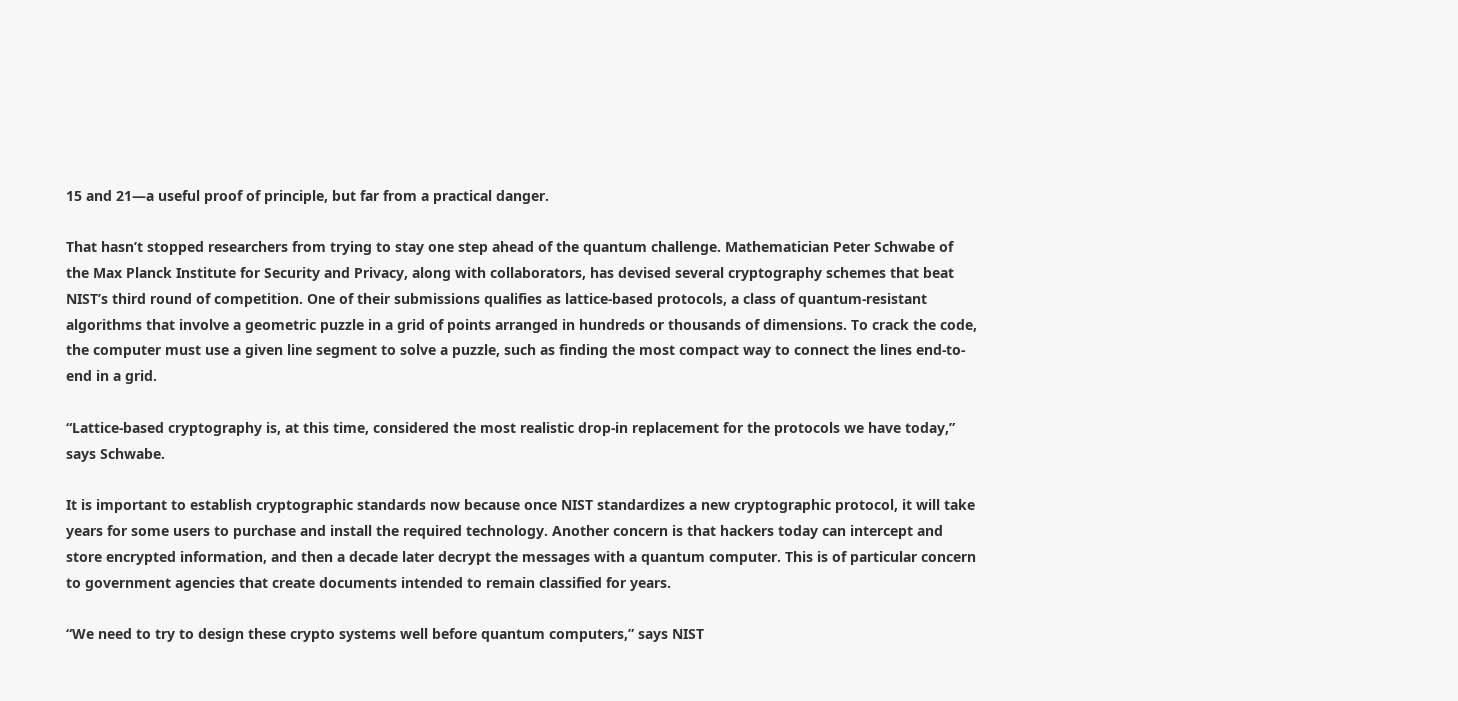15 and 21—a useful proof of principle, but far from a practical danger.

That hasn’t stopped researchers from trying to stay one step ahead of the quantum challenge. Mathematician Peter Schwabe of the Max Planck Institute for Security and Privacy, along with collaborators, has devised several cryptography schemes that beat NIST’s third round of competition. One of their submissions qualifies as lattice-based protocols, a class of quantum-resistant algorithms that involve a geometric puzzle in a grid of points arranged in hundreds or thousands of dimensions. To crack the code, the computer must use a given line segment to solve a puzzle, such as finding the most compact way to connect the lines end-to-end in a grid.

“Lattice-based cryptography is, at this time, considered the most realistic drop-in replacement for the protocols we have today,” says Schwabe.

It is important to establish cryptographic standards now because once NIST standardizes a new cryptographic protocol, it will take years for some users to purchase and install the required technology. Another concern is that hackers today can intercept and store encrypted information, and then a decade later decrypt the messages with a quantum computer. This is of particular concern to government agencies that create documents intended to remain classified for years.

“We need to try to design these crypto systems well before quantum computers,” says NIST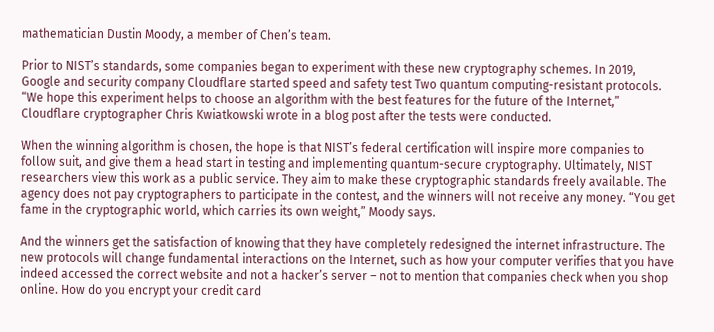mathematician Dustin Moody, a member of Chen’s team.

Prior to NIST’s standards, some companies began to experiment with these new cryptography schemes. In 2019, Google and security company Cloudflare started speed and safety test Two quantum computing-resistant protocols. “We hope this experiment helps to choose an algorithm with the best features for the future of the Internet,” Cloudflare cryptographer Chris Kwiatkowski wrote in a blog post after the tests were conducted.

When the winning algorithm is chosen, the hope is that NIST’s federal certification will inspire more companies to follow suit, and give them a head start in testing and implementing quantum-secure cryptography. Ultimately, NIST researchers view this work as a public service. They aim to make these cryptographic standards freely available. The agency does not pay cryptographers to participate in the contest, and the winners will not receive any money. “You get fame in the cryptographic world, which carries its own weight,” Moody says.

And the winners get the satisfaction of knowing that they have completely redesigned the internet infrastructure. The new protocols will change fundamental interactions on the Internet, such as how your computer verifies that you have indeed accessed the correct website and not a hacker’s server – not to mention that companies check when you shop online. How do you encrypt your credit card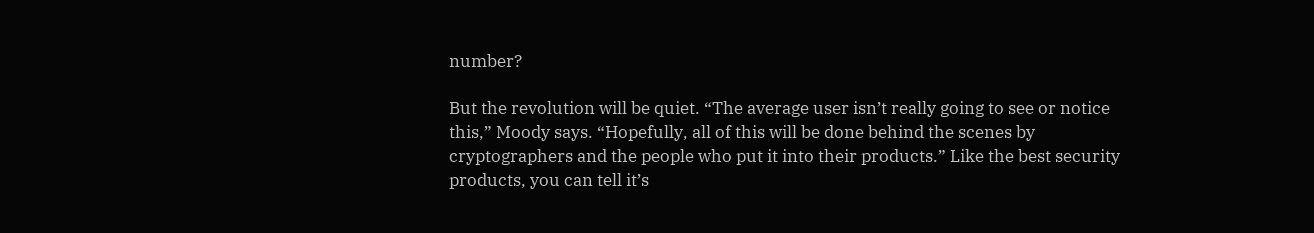number?

But the revolution will be quiet. “The average user isn’t really going to see or notice this,” Moody says. “Hopefully, all of this will be done behind the scenes by cryptographers and the people who put it into their products.” Like the best security products, you can tell it’s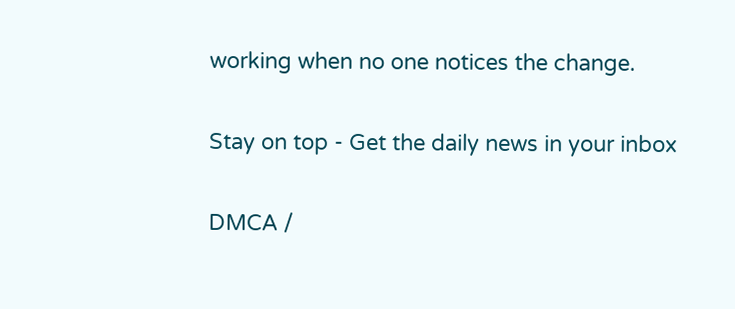working when no one notices the change.

Stay on top - Get the daily news in your inbox

DMCA /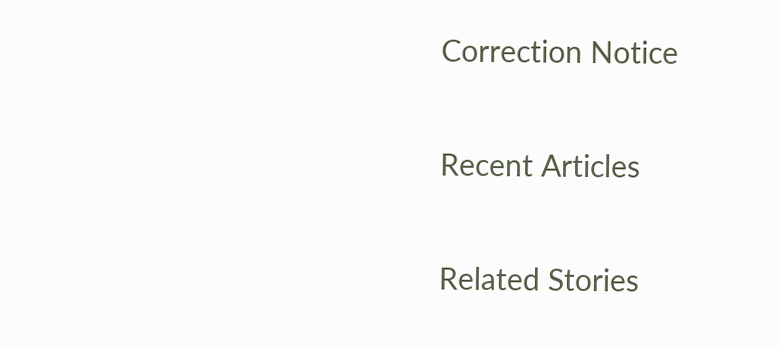Correction Notice

Recent Articles

Related Stories